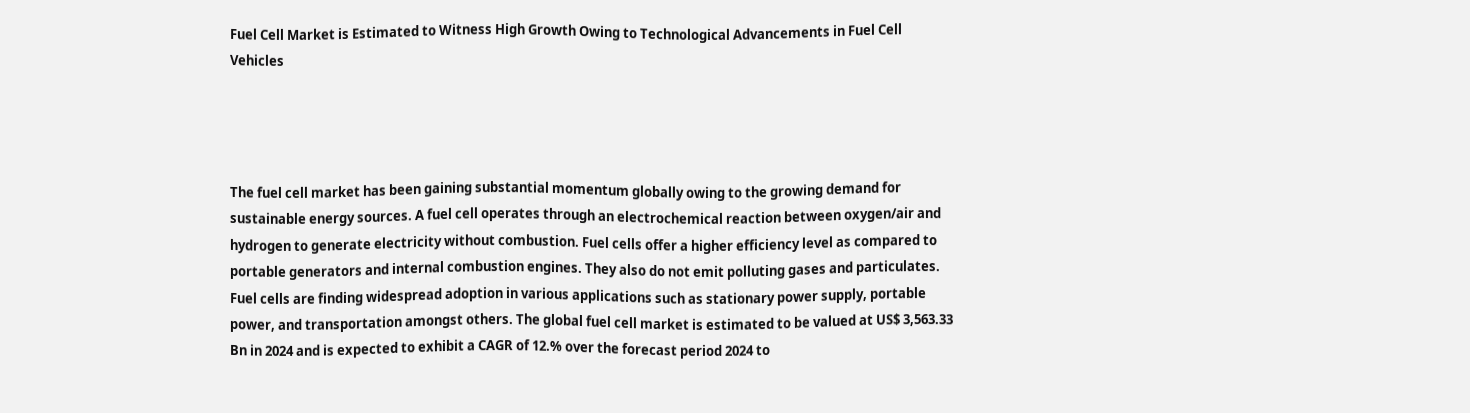Fuel Cell Market is Estimated to Witness High Growth Owing to Technological Advancements in Fuel Cell Vehicles




The fuel cell market has been gaining substantial momentum globally owing to the growing demand for sustainable energy sources. A fuel cell operates through an electrochemical reaction between oxygen/air and hydrogen to generate electricity without combustion. Fuel cells offer a higher efficiency level as compared to portable generators and internal combustion engines. They also do not emit polluting gases and particulates. Fuel cells are finding widespread adoption in various applications such as stationary power supply, portable power, and transportation amongst others. The global fuel cell market is estimated to be valued at US$ 3,563.33 Bn in 2024 and is expected to exhibit a CAGR of 12.% over the forecast period 2024 to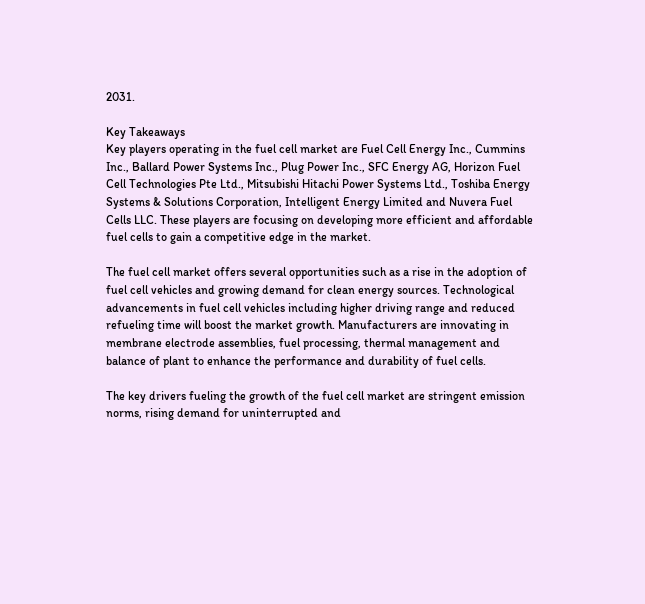2031.

Key Takeaways
Key players operating in the fuel cell market are Fuel Cell Energy Inc., Cummins Inc., Ballard Power Systems Inc., Plug Power Inc., SFC Energy AG, Horizon Fuel Cell Technologies Pte Ltd., Mitsubishi Hitachi Power Systems Ltd., Toshiba Energy Systems & Solutions Corporation, Intelligent Energy Limited and Nuvera Fuel Cells LLC. These players are focusing on developing more efficient and affordable fuel cells to gain a competitive edge in the market.

The fuel cell market offers several opportunities such as a rise in the adoption of fuel cell vehicles and growing demand for clean energy sources. Technological advancements in fuel cell vehicles including higher driving range and reduced refueling time will boost the market growth. Manufacturers are innovating in membrane electrode assemblies, fuel processing, thermal management and balance of plant to enhance the performance and durability of fuel cells.

The key drivers fueling the growth of the fuel cell market are stringent emission norms, rising demand for uninterrupted and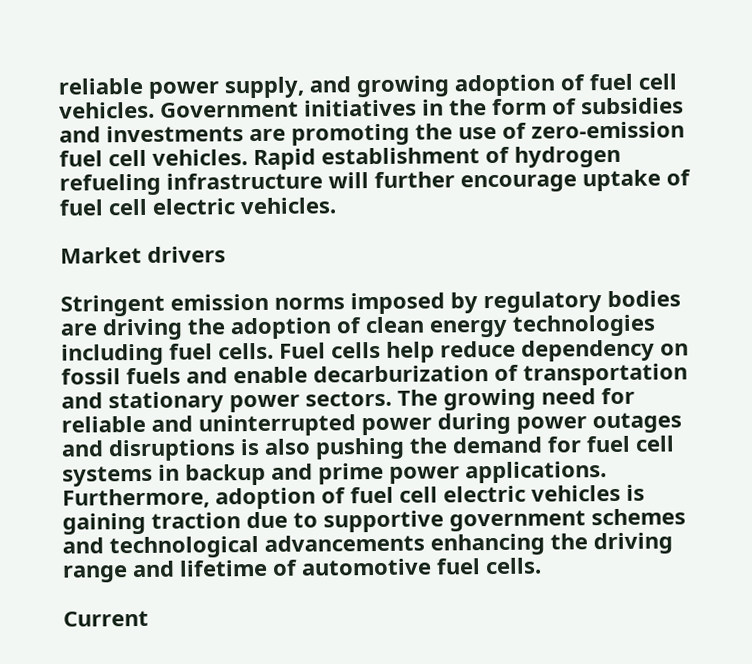reliable power supply, and growing adoption of fuel cell vehicles. Government initiatives in the form of subsidies and investments are promoting the use of zero-emission fuel cell vehicles. Rapid establishment of hydrogen refueling infrastructure will further encourage uptake of fuel cell electric vehicles.

Market drivers

Stringent emission norms imposed by regulatory bodies are driving the adoption of clean energy technologies including fuel cells. Fuel cells help reduce dependency on fossil fuels and enable decarburization of transportation and stationary power sectors. The growing need for reliable and uninterrupted power during power outages and disruptions is also pushing the demand for fuel cell systems in backup and prime power applications. Furthermore, adoption of fuel cell electric vehicles is gaining traction due to supportive government schemes and technological advancements enhancing the driving range and lifetime of automotive fuel cells.

Current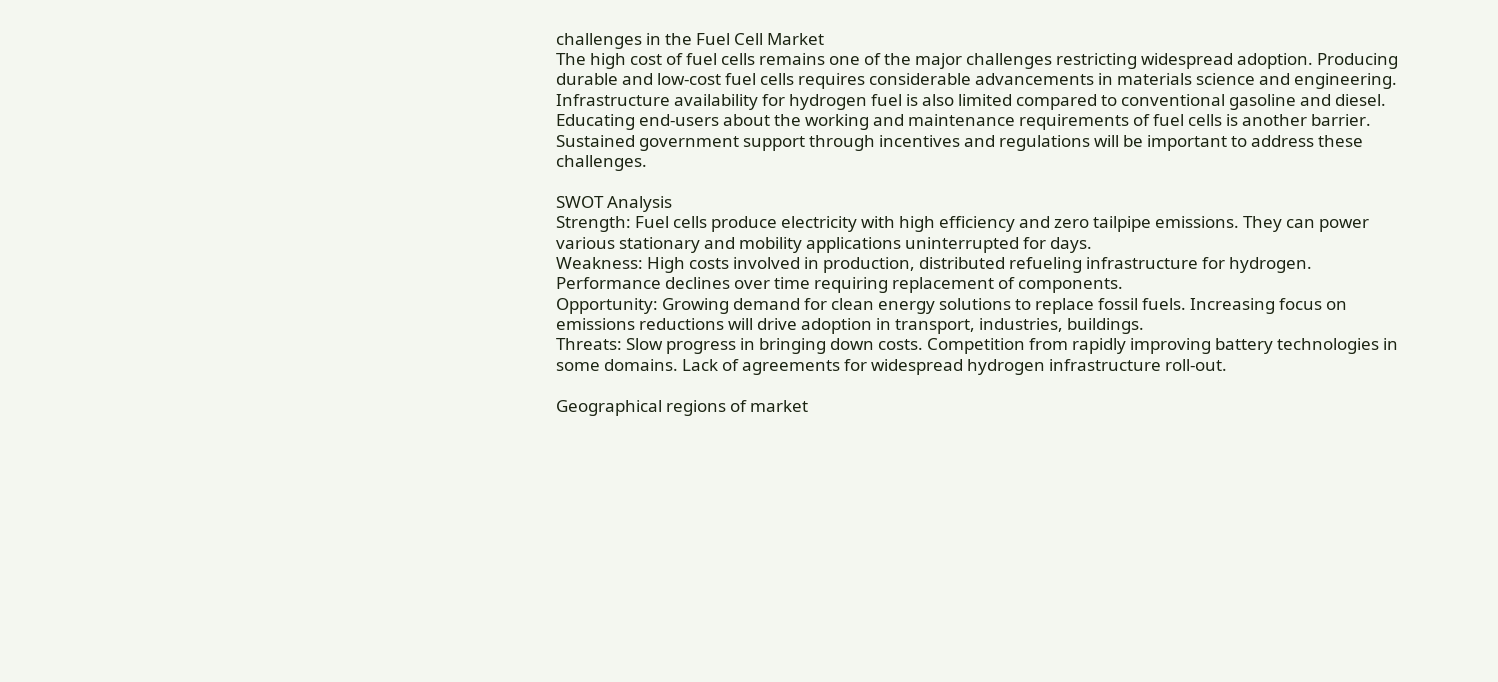challenges in the Fuel Cell Market
The high cost of fuel cells remains one of the major challenges restricting widespread adoption. Producing durable and low-cost fuel cells requires considerable advancements in materials science and engineering. Infrastructure availability for hydrogen fuel is also limited compared to conventional gasoline and diesel. Educating end-users about the working and maintenance requirements of fuel cells is another barrier. Sustained government support through incentives and regulations will be important to address these challenges.

SWOT Analysis
Strength: Fuel cells produce electricity with high efficiency and zero tailpipe emissions. They can power various stationary and mobility applications uninterrupted for days.
Weakness: High costs involved in production, distributed refueling infrastructure for hydrogen. Performance declines over time requiring replacement of components.
Opportunity: Growing demand for clean energy solutions to replace fossil fuels. Increasing focus on emissions reductions will drive adoption in transport, industries, buildings.
Threats: Slow progress in bringing down costs. Competition from rapidly improving battery technologies in some domains. Lack of agreements for widespread hydrogen infrastructure roll-out.

Geographical regions of market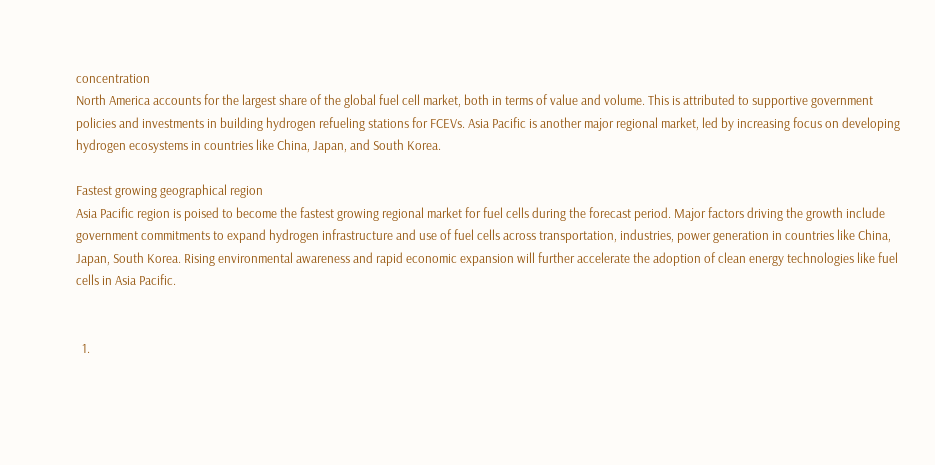concentration
North America accounts for the largest share of the global fuel cell market, both in terms of value and volume. This is attributed to supportive government policies and investments in building hydrogen refueling stations for FCEVs. Asia Pacific is another major regional market, led by increasing focus on developing hydrogen ecosystems in countries like China, Japan, and South Korea.

Fastest growing geographical region
Asia Pacific region is poised to become the fastest growing regional market for fuel cells during the forecast period. Major factors driving the growth include government commitments to expand hydrogen infrastructure and use of fuel cells across transportation, industries, power generation in countries like China, Japan, South Korea. Rising environmental awareness and rapid economic expansion will further accelerate the adoption of clean energy technologies like fuel cells in Asia Pacific.


  1.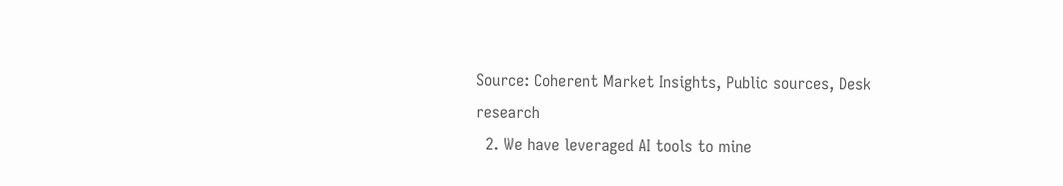Source: Coherent Market Insights, Public sources, Desk research
  2. We have leveraged AI tools to mine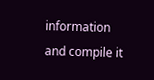information and compile it